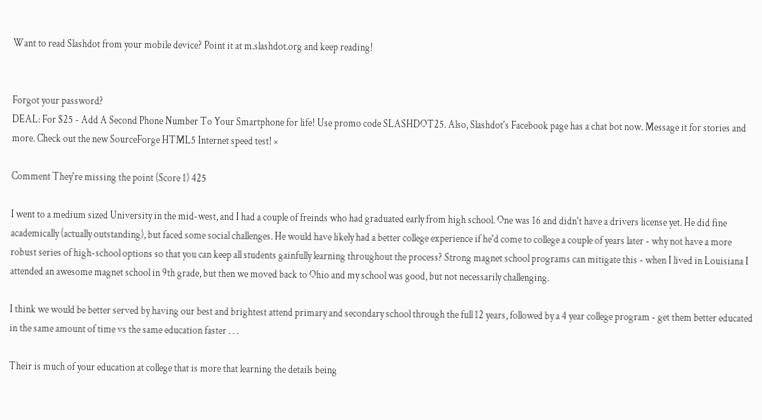Want to read Slashdot from your mobile device? Point it at m.slashdot.org and keep reading!


Forgot your password?
DEAL: For $25 - Add A Second Phone Number To Your Smartphone for life! Use promo code SLASHDOT25. Also, Slashdot's Facebook page has a chat bot now. Message it for stories and more. Check out the new SourceForge HTML5 Internet speed test! ×

Comment They're missing the point (Score 1) 425

I went to a medium sized University in the mid-west, and I had a couple of freinds who had graduated early from high school. One was 16 and didn't have a drivers license yet. He did fine academically (actually outstanding), but faced some social challenges. He would have likely had a better college experience if he'd come to college a couple of years later - why not have a more robust series of high-school options so that you can keep all students gainfully learning throughout the process? Strong magnet school programs can mitigate this - when I lived in Louisiana I attended an awesome magnet school in 9th grade, but then we moved back to Ohio and my school was good, but not necessarily challenging.

I think we would be better served by having our best and brightest attend primary and secondary school through the full 12 years, followed by a 4 year college program - get them better educated in the same amount of time vs the same education faster . . .

Their is much of your education at college that is more that learning the details being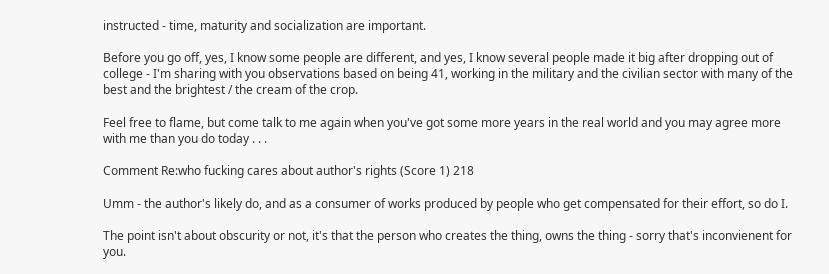instructed - time, maturity and socialization are important.

Before you go off, yes, I know some people are different, and yes, I know several people made it big after dropping out of college - I'm sharing with you observations based on being 41, working in the military and the civilian sector with many of the best and the brightest / the cream of the crop.

Feel free to flame, but come talk to me again when you've got some more years in the real world and you may agree more with me than you do today . . .

Comment Re:who fucking cares about author's rights (Score 1) 218

Umm - the author's likely do, and as a consumer of works produced by people who get compensated for their effort, so do I.

The point isn't about obscurity or not, it's that the person who creates the thing, owns the thing - sorry that's inconvienent for you.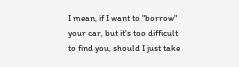I mean, if I want to "borrow" your car, but it's too difficult to find you, should I just take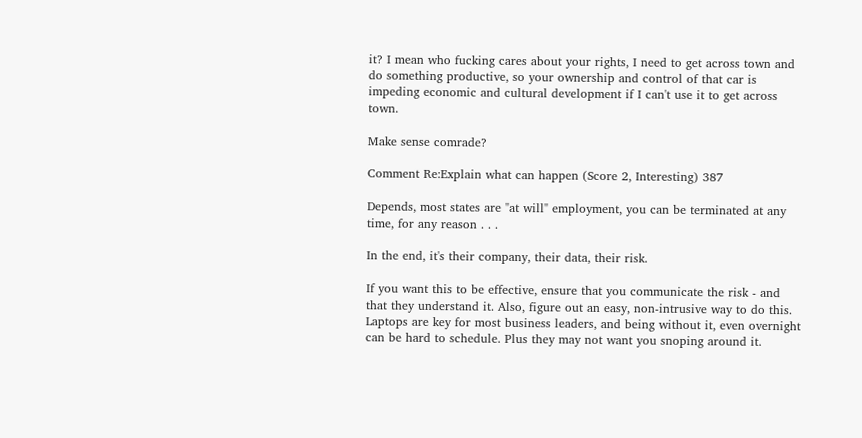it? I mean who fucking cares about your rights, I need to get across town and do something productive, so your ownership and control of that car is impeding economic and cultural development if I can't use it to get across town.

Make sense comrade?

Comment Re:Explain what can happen (Score 2, Interesting) 387

Depends, most states are "at will" employment, you can be terminated at any time, for any reason . . .

In the end, it's their company, their data, their risk.

If you want this to be effective, ensure that you communicate the risk - and that they understand it. Also, figure out an easy, non-intrusive way to do this. Laptops are key for most business leaders, and being without it, even overnight can be hard to schedule. Plus they may not want you snoping around it.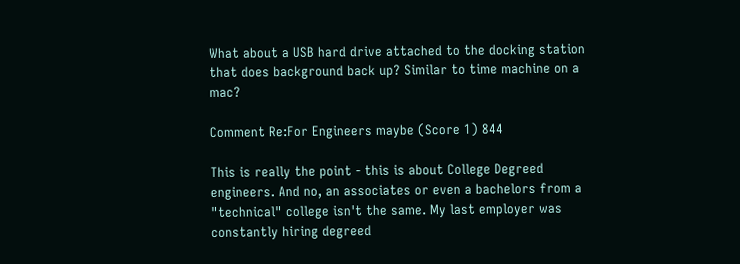What about a USB hard drive attached to the docking station that does background back up? Similar to time machine on a mac?

Comment Re:For Engineers maybe (Score 1) 844

This is really the point - this is about College Degreed engineers. And no, an associates or even a bachelors from a "technical" college isn't the same. My last employer was constantly hiring degreed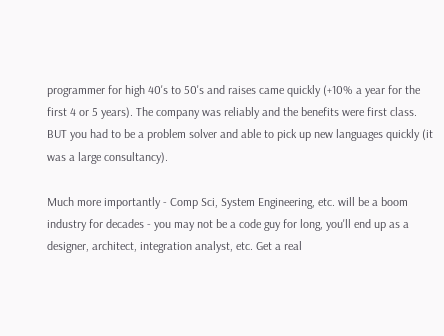programmer for high 40's to 50's and raises came quickly (+10% a year for the first 4 or 5 years). The company was reliably and the benefits were first class. BUT you had to be a problem solver and able to pick up new languages quickly (it was a large consultancy).

Much more importantly - Comp Sci, System Engineering, etc. will be a boom industry for decades - you may not be a code guy for long, you'll end up as a designer, architect, integration analyst, etc. Get a real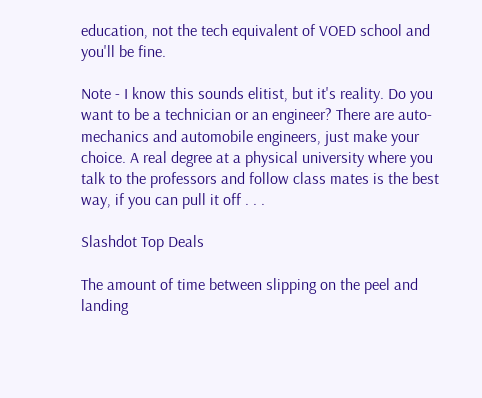education, not the tech equivalent of VOED school and you'll be fine.

Note - I know this sounds elitist, but it's reality. Do you want to be a technician or an engineer? There are auto-mechanics and automobile engineers, just make your choice. A real degree at a physical university where you talk to the professors and follow class mates is the best way, if you can pull it off . . .

Slashdot Top Deals

The amount of time between slipping on the peel and landing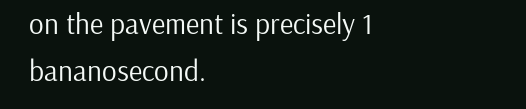on the pavement is precisely 1 bananosecond.